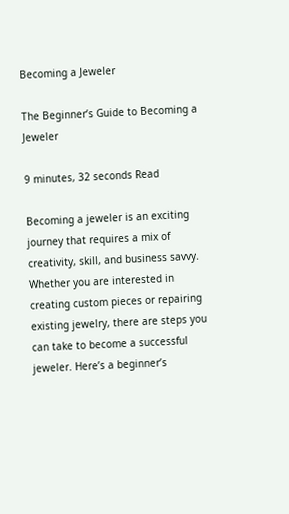Becoming a Jeweler

The Beginner’s Guide to Becoming a Jeweler

9 minutes, 32 seconds Read

Becoming a jeweler is an exciting journey that requires a mix of creativity, skill, and business savvy. Whether you are interested in creating custom pieces or repairing existing jewelry, there are steps you can take to become a successful jeweler. Here’s a beginner’s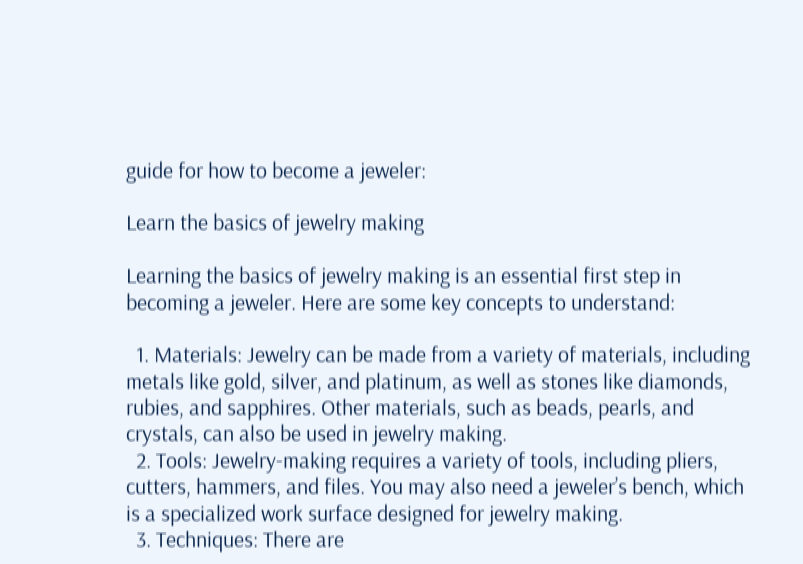guide for how to become a jeweler:

Learn the basics of jewelry making

Learning the basics of jewelry making is an essential first step in becoming a jeweler. Here are some key concepts to understand:

  1. Materials: Jewelry can be made from a variety of materials, including metals like gold, silver, and platinum, as well as stones like diamonds, rubies, and sapphires. Other materials, such as beads, pearls, and crystals, can also be used in jewelry making.
  2. Tools: Jewelry-making requires a variety of tools, including pliers, cutters, hammers, and files. You may also need a jeweler’s bench, which is a specialized work surface designed for jewelry making.
  3. Techniques: There are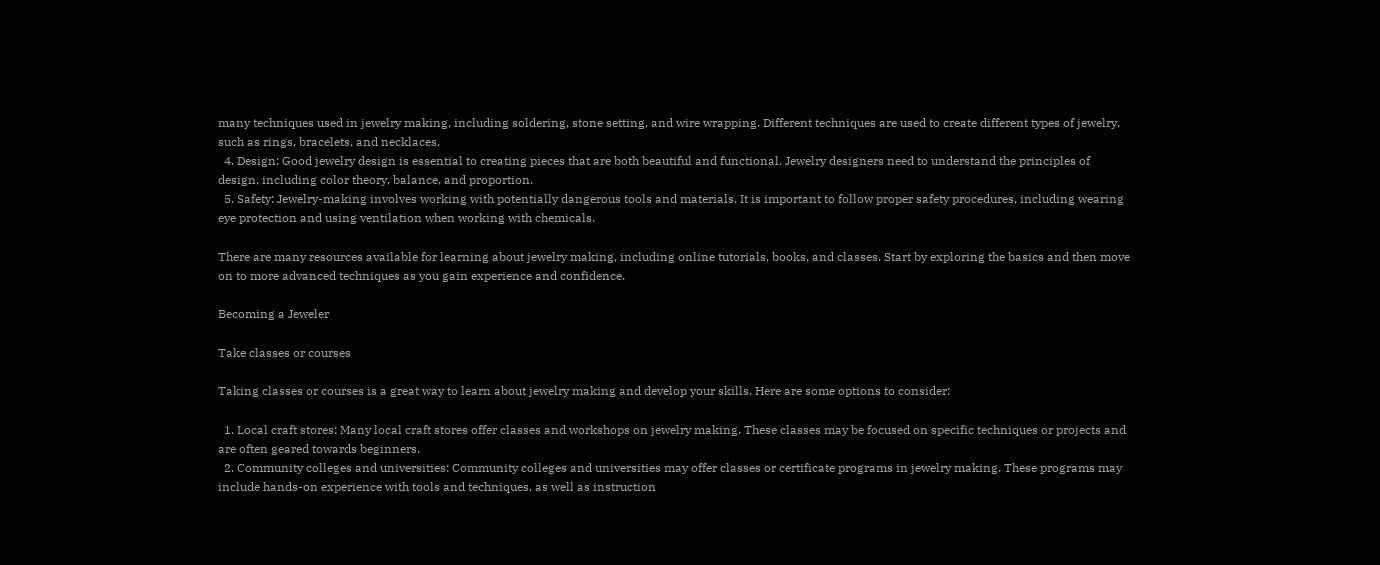many techniques used in jewelry making, including soldering, stone setting, and wire wrapping. Different techniques are used to create different types of jewelry, such as rings, bracelets, and necklaces.
  4. Design: Good jewelry design is essential to creating pieces that are both beautiful and functional. Jewelry designers need to understand the principles of design, including color theory, balance, and proportion.
  5. Safety: Jewelry-making involves working with potentially dangerous tools and materials. It is important to follow proper safety procedures, including wearing eye protection and using ventilation when working with chemicals.

There are many resources available for learning about jewelry making, including online tutorials, books, and classes. Start by exploring the basics and then move on to more advanced techniques as you gain experience and confidence.

Becoming a Jeweler

Take classes or courses

Taking classes or courses is a great way to learn about jewelry making and develop your skills. Here are some options to consider:

  1. Local craft stores: Many local craft stores offer classes and workshops on jewelry making. These classes may be focused on specific techniques or projects and are often geared towards beginners.
  2. Community colleges and universities: Community colleges and universities may offer classes or certificate programs in jewelry making. These programs may include hands-on experience with tools and techniques, as well as instruction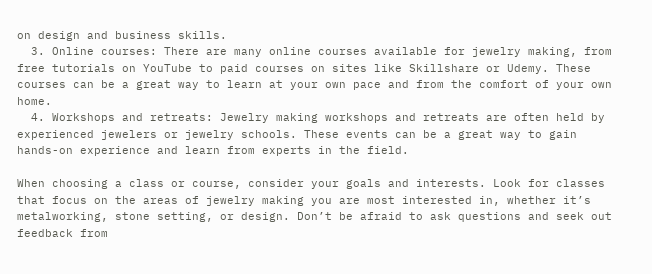on design and business skills.
  3. Online courses: There are many online courses available for jewelry making, from free tutorials on YouTube to paid courses on sites like Skillshare or Udemy. These courses can be a great way to learn at your own pace and from the comfort of your own home.
  4. Workshops and retreats: Jewelry making workshops and retreats are often held by experienced jewelers or jewelry schools. These events can be a great way to gain hands-on experience and learn from experts in the field.

When choosing a class or course, consider your goals and interests. Look for classes that focus on the areas of jewelry making you are most interested in, whether it’s metalworking, stone setting, or design. Don’t be afraid to ask questions and seek out feedback from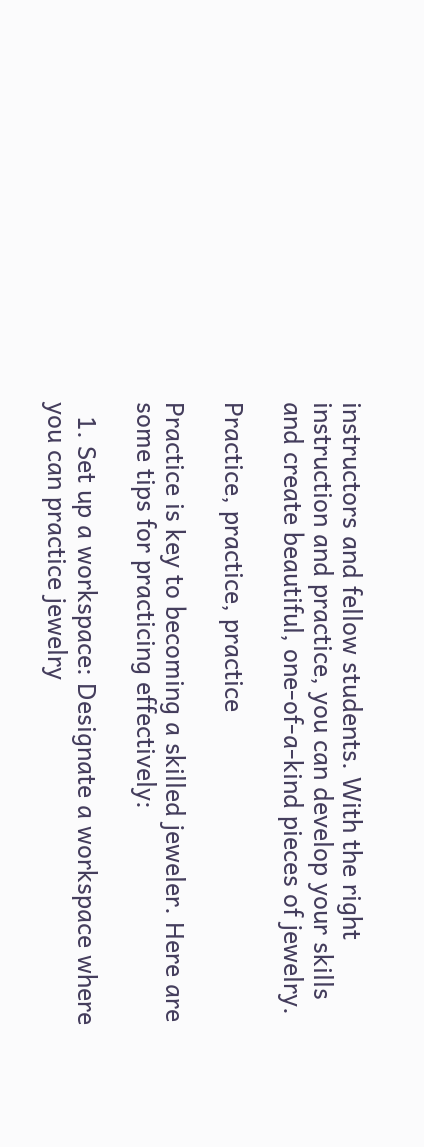instructors and fellow students. With the right instruction and practice, you can develop your skills and create beautiful, one-of-a-kind pieces of jewelry.

Practice, practice, practice

Practice is key to becoming a skilled jeweler. Here are some tips for practicing effectively:

  1. Set up a workspace: Designate a workspace where you can practice jewelry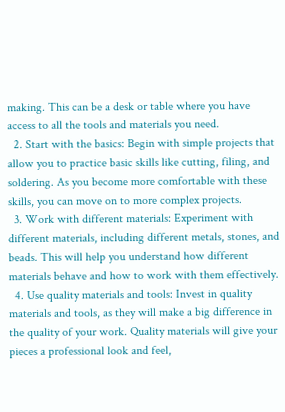making. This can be a desk or table where you have access to all the tools and materials you need.
  2. Start with the basics: Begin with simple projects that allow you to practice basic skills like cutting, filing, and soldering. As you become more comfortable with these skills, you can move on to more complex projects.
  3. Work with different materials: Experiment with different materials, including different metals, stones, and beads. This will help you understand how different materials behave and how to work with them effectively.
  4. Use quality materials and tools: Invest in quality materials and tools, as they will make a big difference in the quality of your work. Quality materials will give your pieces a professional look and feel,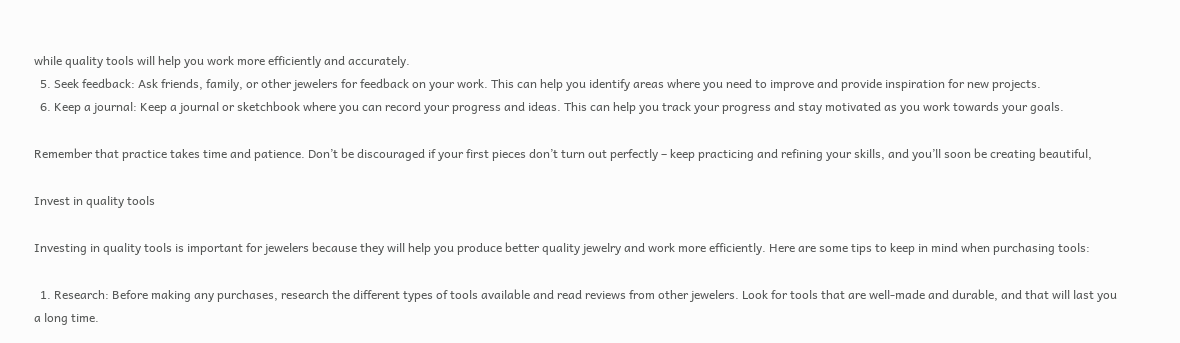while quality tools will help you work more efficiently and accurately.
  5. Seek feedback: Ask friends, family, or other jewelers for feedback on your work. This can help you identify areas where you need to improve and provide inspiration for new projects.
  6. Keep a journal: Keep a journal or sketchbook where you can record your progress and ideas. This can help you track your progress and stay motivated as you work towards your goals.

Remember that practice takes time and patience. Don’t be discouraged if your first pieces don’t turn out perfectly – keep practicing and refining your skills, and you’ll soon be creating beautiful,

Invest in quality tools

Investing in quality tools is important for jewelers because they will help you produce better quality jewelry and work more efficiently. Here are some tips to keep in mind when purchasing tools:

  1. Research: Before making any purchases, research the different types of tools available and read reviews from other jewelers. Look for tools that are well-made and durable, and that will last you a long time.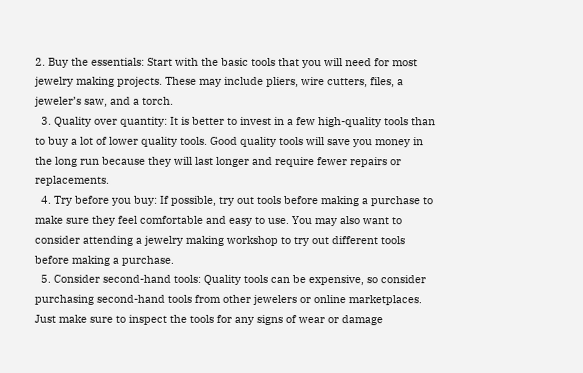2. Buy the essentials: Start with the basic tools that you will need for most jewelry making projects. These may include pliers, wire cutters, files, a jeweler’s saw, and a torch.
  3. Quality over quantity: It is better to invest in a few high-quality tools than to buy a lot of lower quality tools. Good quality tools will save you money in the long run because they will last longer and require fewer repairs or replacements.
  4. Try before you buy: If possible, try out tools before making a purchase to make sure they feel comfortable and easy to use. You may also want to consider attending a jewelry making workshop to try out different tools before making a purchase.
  5. Consider second-hand tools: Quality tools can be expensive, so consider purchasing second-hand tools from other jewelers or online marketplaces. Just make sure to inspect the tools for any signs of wear or damage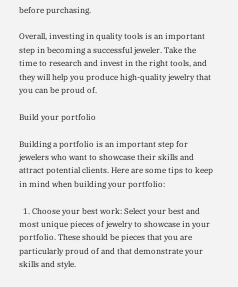before purchasing.

Overall, investing in quality tools is an important step in becoming a successful jeweler. Take the time to research and invest in the right tools, and they will help you produce high-quality jewelry that you can be proud of.

Build your portfolio

Building a portfolio is an important step for jewelers who want to showcase their skills and attract potential clients. Here are some tips to keep in mind when building your portfolio:

  1. Choose your best work: Select your best and most unique pieces of jewelry to showcase in your portfolio. These should be pieces that you are particularly proud of and that demonstrate your skills and style.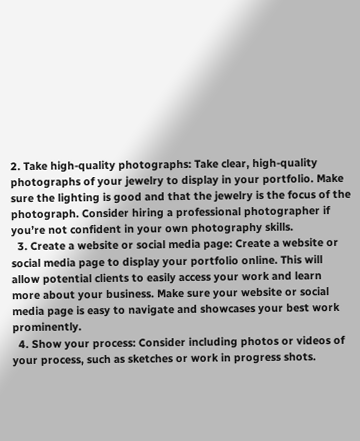2. Take high-quality photographs: Take clear, high-quality photographs of your jewelry to display in your portfolio. Make sure the lighting is good and that the jewelry is the focus of the photograph. Consider hiring a professional photographer if you’re not confident in your own photography skills.
  3. Create a website or social media page: Create a website or social media page to display your portfolio online. This will allow potential clients to easily access your work and learn more about your business. Make sure your website or social media page is easy to navigate and showcases your best work prominently.
  4. Show your process: Consider including photos or videos of your process, such as sketches or work in progress shots.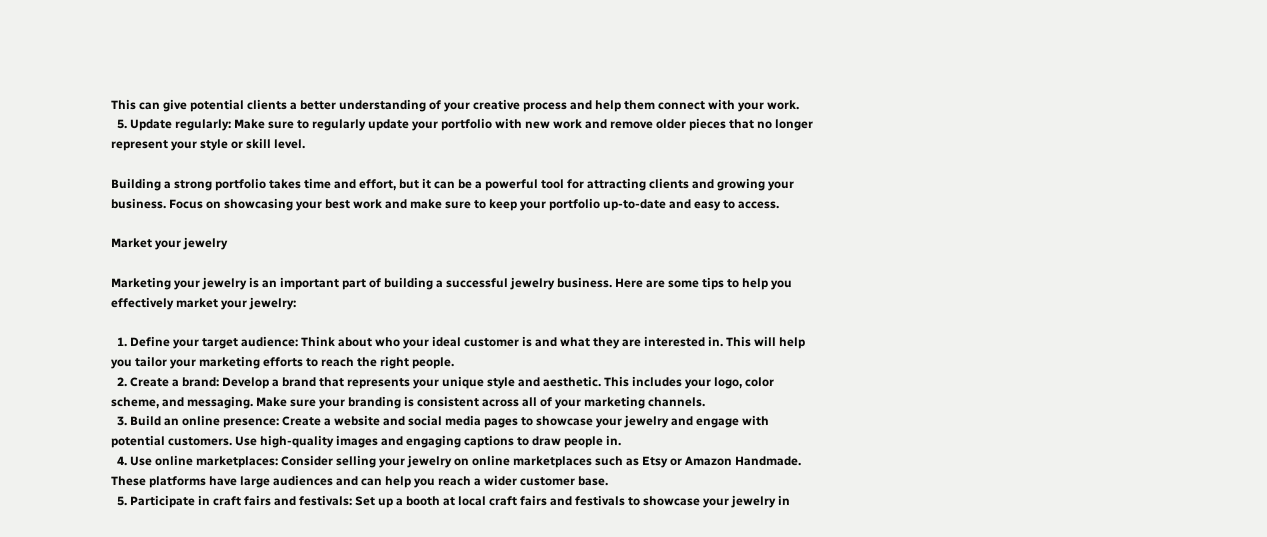This can give potential clients a better understanding of your creative process and help them connect with your work.
  5. Update regularly: Make sure to regularly update your portfolio with new work and remove older pieces that no longer represent your style or skill level.

Building a strong portfolio takes time and effort, but it can be a powerful tool for attracting clients and growing your business. Focus on showcasing your best work and make sure to keep your portfolio up-to-date and easy to access.

Market your jewelry

Marketing your jewelry is an important part of building a successful jewelry business. Here are some tips to help you effectively market your jewelry:

  1. Define your target audience: Think about who your ideal customer is and what they are interested in. This will help you tailor your marketing efforts to reach the right people.
  2. Create a brand: Develop a brand that represents your unique style and aesthetic. This includes your logo, color scheme, and messaging. Make sure your branding is consistent across all of your marketing channels.
  3. Build an online presence: Create a website and social media pages to showcase your jewelry and engage with potential customers. Use high-quality images and engaging captions to draw people in.
  4. Use online marketplaces: Consider selling your jewelry on online marketplaces such as Etsy or Amazon Handmade. These platforms have large audiences and can help you reach a wider customer base.
  5. Participate in craft fairs and festivals: Set up a booth at local craft fairs and festivals to showcase your jewelry in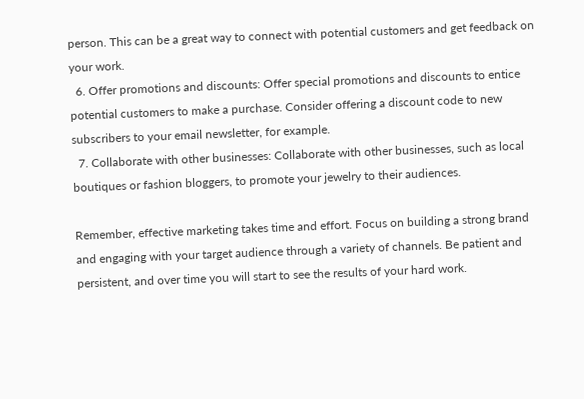person. This can be a great way to connect with potential customers and get feedback on your work.
  6. Offer promotions and discounts: Offer special promotions and discounts to entice potential customers to make a purchase. Consider offering a discount code to new subscribers to your email newsletter, for example.
  7. Collaborate with other businesses: Collaborate with other businesses, such as local boutiques or fashion bloggers, to promote your jewelry to their audiences.

Remember, effective marketing takes time and effort. Focus on building a strong brand and engaging with your target audience through a variety of channels. Be patient and persistent, and over time you will start to see the results of your hard work.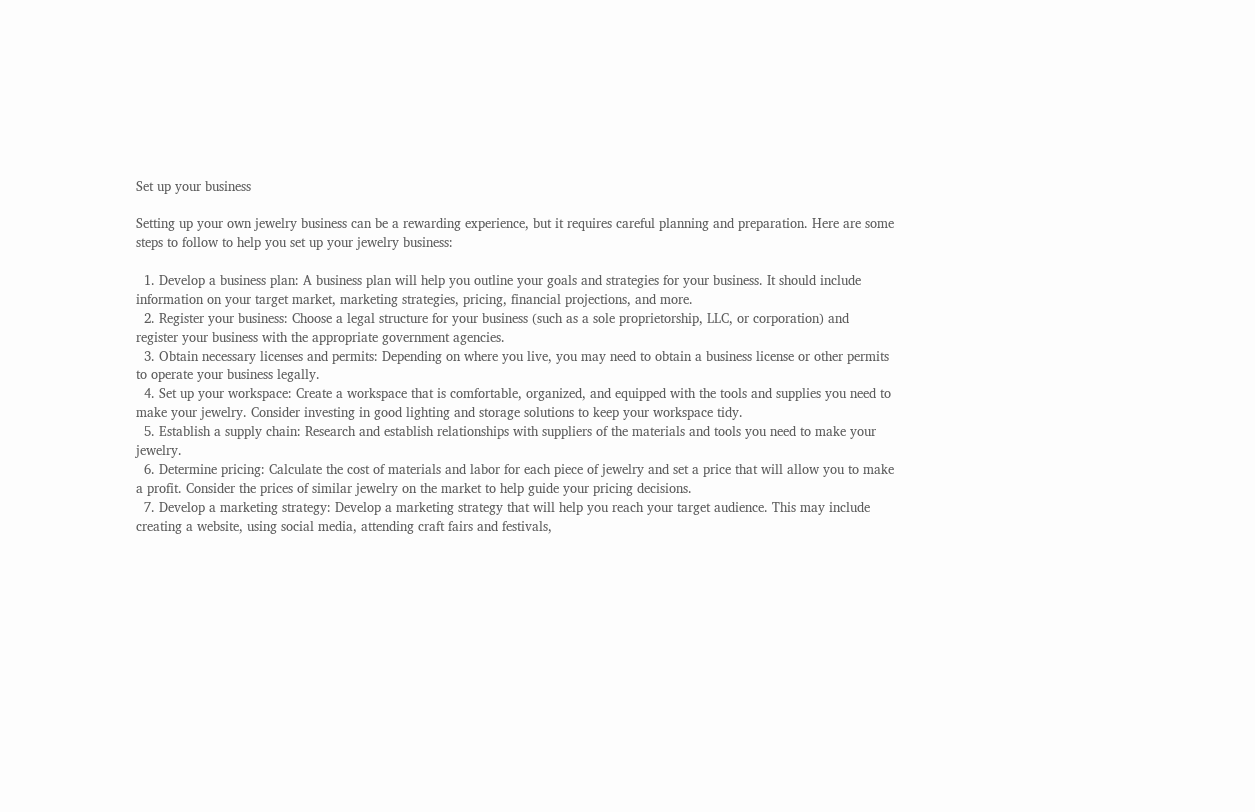Set up your business

Setting up your own jewelry business can be a rewarding experience, but it requires careful planning and preparation. Here are some steps to follow to help you set up your jewelry business:

  1. Develop a business plan: A business plan will help you outline your goals and strategies for your business. It should include information on your target market, marketing strategies, pricing, financial projections, and more.
  2. Register your business: Choose a legal structure for your business (such as a sole proprietorship, LLC, or corporation) and register your business with the appropriate government agencies.
  3. Obtain necessary licenses and permits: Depending on where you live, you may need to obtain a business license or other permits to operate your business legally.
  4. Set up your workspace: Create a workspace that is comfortable, organized, and equipped with the tools and supplies you need to make your jewelry. Consider investing in good lighting and storage solutions to keep your workspace tidy.
  5. Establish a supply chain: Research and establish relationships with suppliers of the materials and tools you need to make your jewelry.
  6. Determine pricing: Calculate the cost of materials and labor for each piece of jewelry and set a price that will allow you to make a profit. Consider the prices of similar jewelry on the market to help guide your pricing decisions.
  7. Develop a marketing strategy: Develop a marketing strategy that will help you reach your target audience. This may include creating a website, using social media, attending craft fairs and festivals,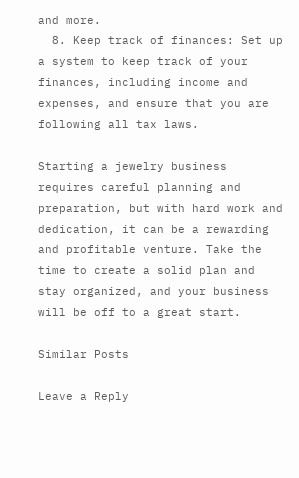and more.
  8. Keep track of finances: Set up a system to keep track of your finances, including income and expenses, and ensure that you are following all tax laws.

Starting a jewelry business requires careful planning and preparation, but with hard work and dedication, it can be a rewarding and profitable venture. Take the time to create a solid plan and stay organized, and your business will be off to a great start.

Similar Posts

Leave a Reply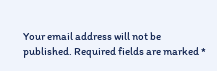Your email address will not be published. Required fields are marked *